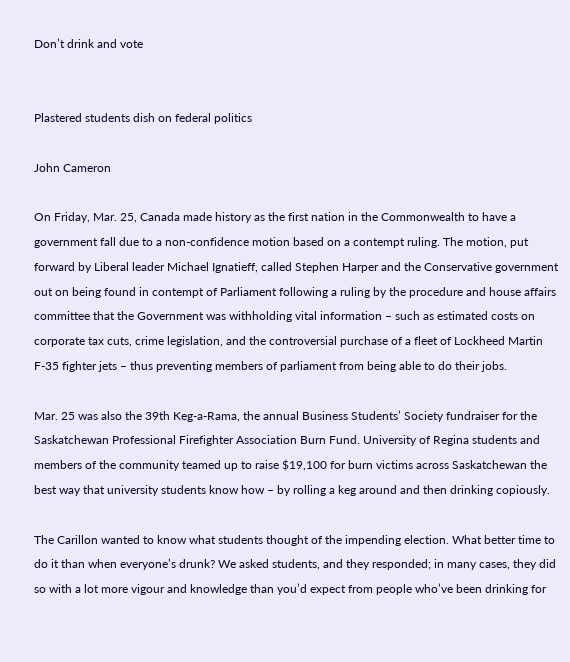Don’t drink and vote


Plastered students dish on federal politics

John Cameron

On Friday, Mar. 25, Canada made history as the first nation in the Commonwealth to have a government fall due to a non-confidence motion based on a contempt ruling. The motion, put forward by Liberal leader Michael Ignatieff, called Stephen Harper and the Conservative government out on being found in contempt of Parliament following a ruling by the procedure and house affairs committee that the Government was withholding vital information – such as estimated costs on corporate tax cuts, crime legislation, and the controversial purchase of a fleet of Lockheed Martin F-35 fighter jets – thus preventing members of parliament from being able to do their jobs.

Mar. 25 was also the 39th Keg-a-Rama, the annual Business Students’ Society fundraiser for the Saskatchewan Professional Firefighter Association Burn Fund. University of Regina students and members of the community teamed up to raise $19,100 for burn victims across Saskatchewan the best way that university students know how – by rolling a keg around and then drinking copiously.

The Carillon wanted to know what students thought of the impending election. What better time to do it than when everyone’s drunk? We asked students, and they responded; in many cases, they did so with a lot more vigour and knowledge than you’d expect from people who’ve been drinking for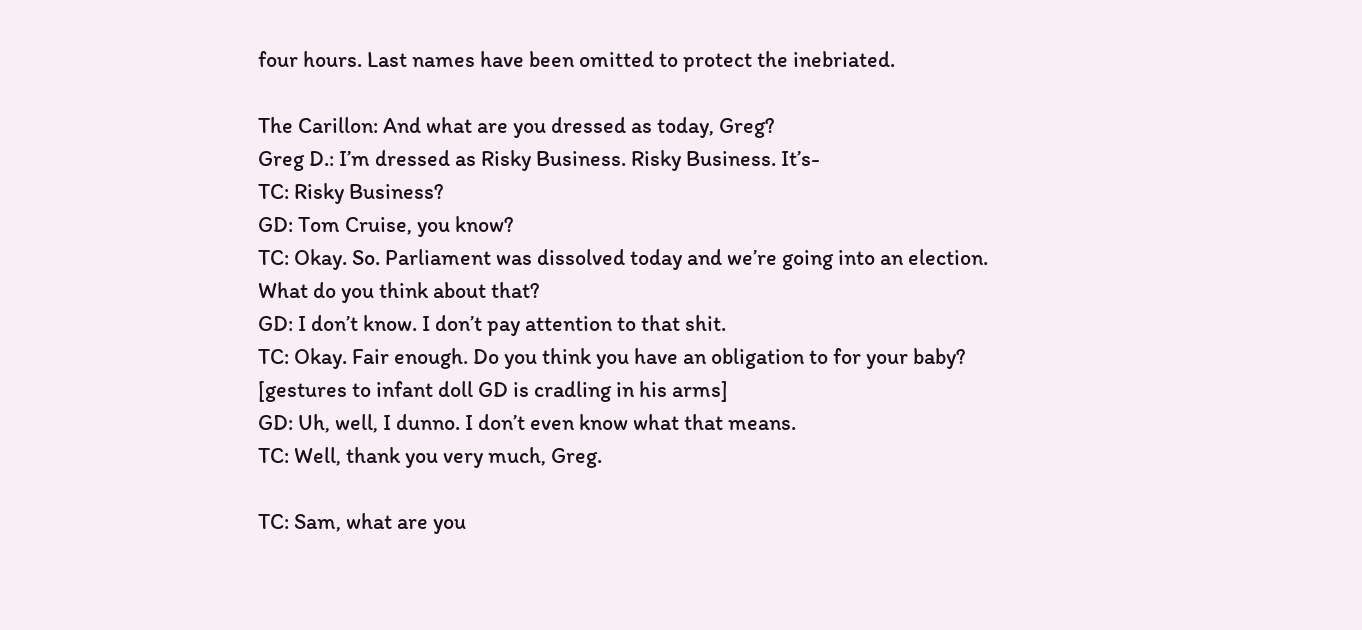four hours. Last names have been omitted to protect the inebriated.

The Carillon: And what are you dressed as today, Greg?
Greg D.: I’m dressed as Risky Business. Risky Business. It’s-
TC: Risky Business?
GD: Tom Cruise, you know?
TC: Okay. So. Parliament was dissolved today and we’re going into an election. What do you think about that?
GD: I don’t know. I don’t pay attention to that shit.
TC: Okay. Fair enough. Do you think you have an obligation to for your baby? [gestures to infant doll GD is cradling in his arms]
GD: Uh, well, I dunno. I don’t even know what that means.
TC: Well, thank you very much, Greg.

TC: Sam, what are you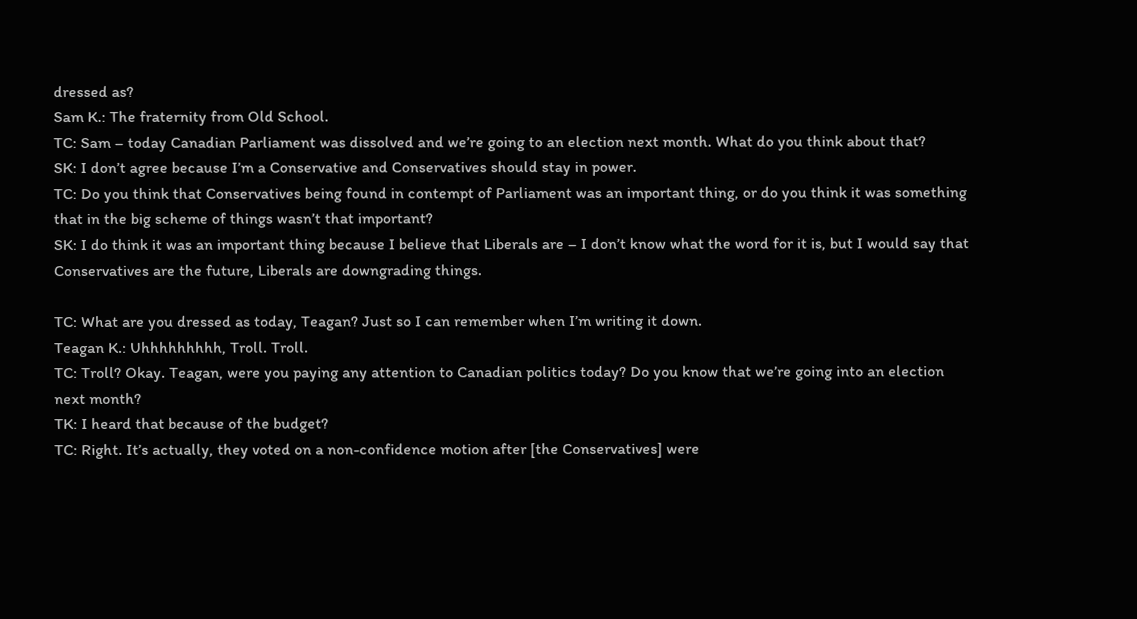dressed as?
Sam K.: The fraternity from Old School.
TC: Sam – today Canadian Parliament was dissolved and we’re going to an election next month. What do you think about that?
SK: I don’t agree because I’m a Conservative and Conservatives should stay in power.
TC: Do you think that Conservatives being found in contempt of Parliament was an important thing, or do you think it was something that in the big scheme of things wasn’t that important?
SK: I do think it was an important thing because I believe that Liberals are – I don’t know what the word for it is, but I would say that Conservatives are the future, Liberals are downgrading things.

TC: What are you dressed as today, Teagan? Just so I can remember when I’m writing it down.
Teagan K.: Uhhhhhhhhh, Troll. Troll.
TC: Troll? Okay. Teagan, were you paying any attention to Canadian politics today? Do you know that we’re going into an election next month?
TK: I heard that because of the budget?
TC: Right. It’s actually, they voted on a non-confidence motion after [the Conservatives] were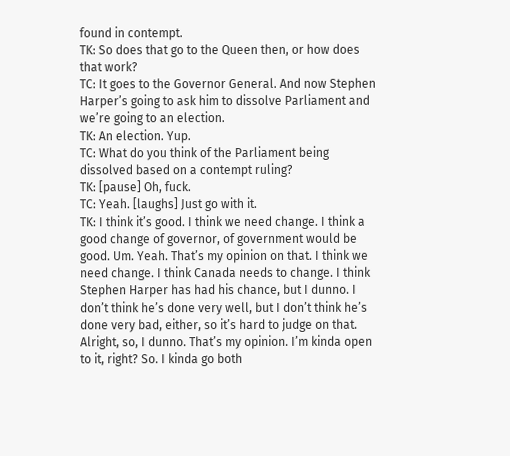found in contempt.
TK: So does that go to the Queen then, or how does that work?
TC: It goes to the Governor General. And now Stephen Harper’s going to ask him to dissolve Parliament and we’re going to an election.
TK: An election. Yup.
TC: What do you think of the Parliament being dissolved based on a contempt ruling?
TK: [pause] Oh, fuck.
TC: Yeah. [laughs] Just go with it.
TK: I think it’s good. I think we need change. I think a good change of governor, of government would be good. Um. Yeah. That’s my opinion on that. I think we need change. I think Canada needs to change. I think Stephen Harper has had his chance, but I dunno. I don’t think he’s done very well, but I don’t think he’s done very bad, either, so it’s hard to judge on that. Alright, so, I dunno. That’s my opinion. I’m kinda open to it, right? So. I kinda go both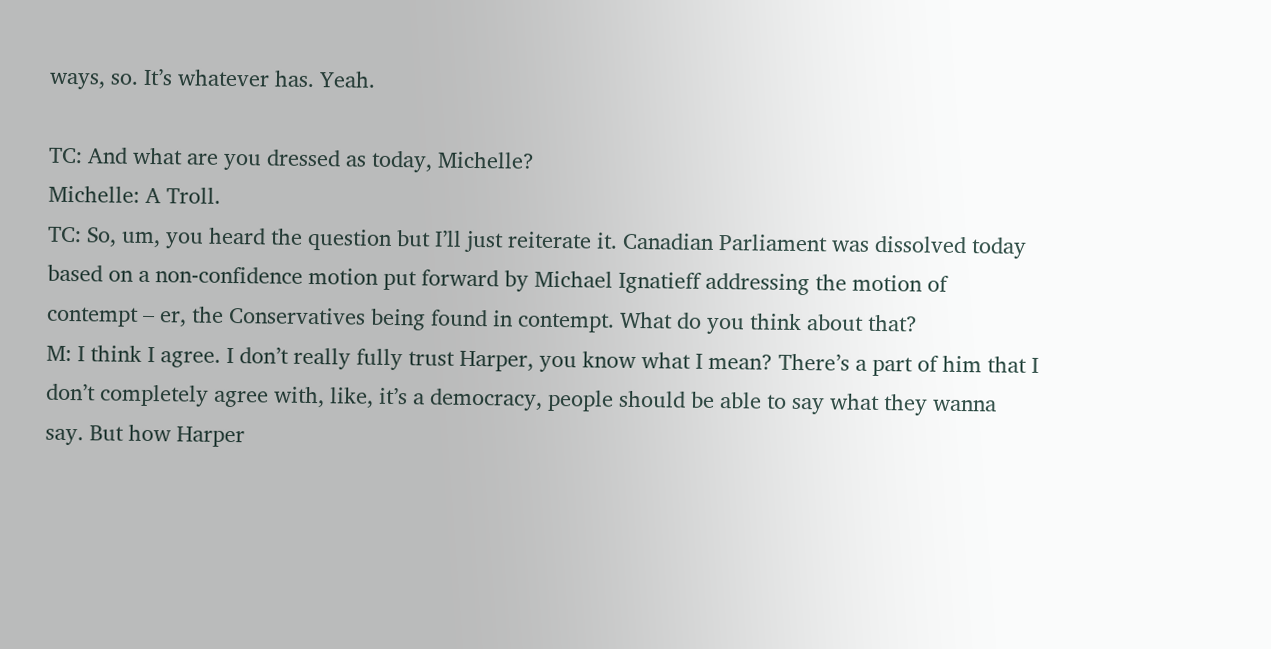ways, so. It’s whatever has. Yeah.

TC: And what are you dressed as today, Michelle?
Michelle: A Troll.
TC: So, um, you heard the question but I’ll just reiterate it. Canadian Parliament was dissolved today based on a non-confidence motion put forward by Michael Ignatieff addressing the motion of contempt – er, the Conservatives being found in contempt. What do you think about that?
M: I think I agree. I don’t really fully trust Harper, you know what I mean? There’s a part of him that I don’t completely agree with, like, it’s a democracy, people should be able to say what they wanna say. But how Harper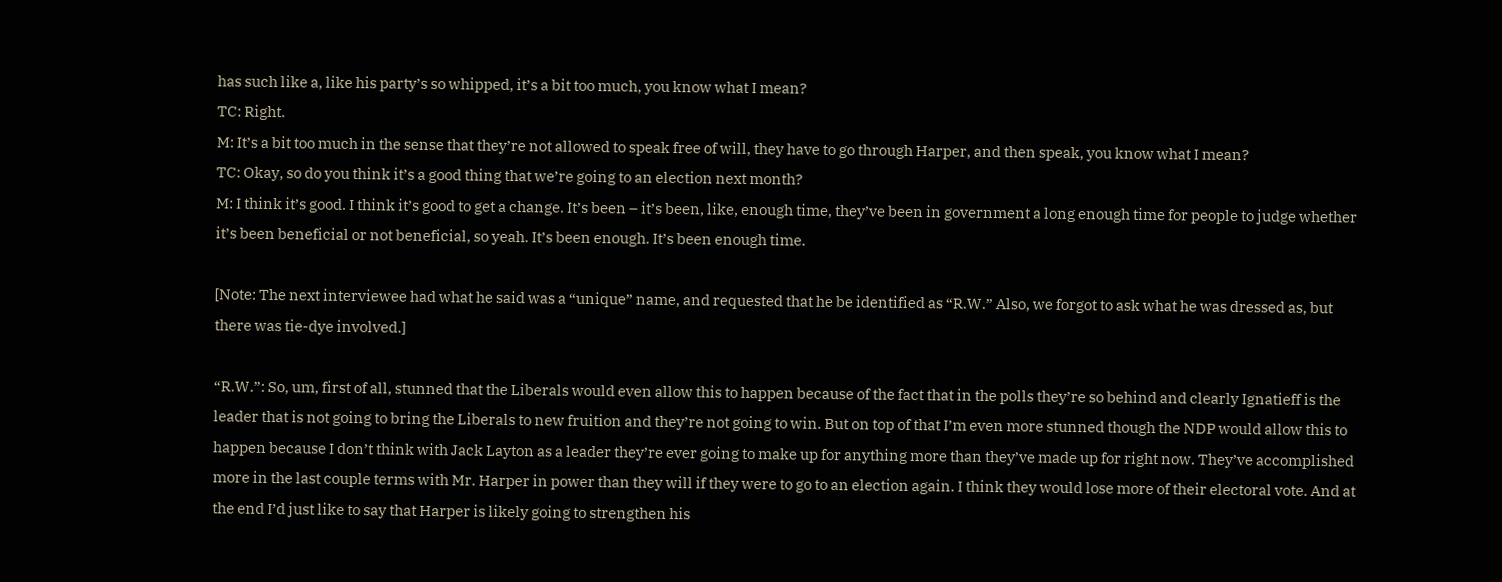has such like a, like his party’s so whipped, it’s a bit too much, you know what I mean?
TC: Right.
M: It’s a bit too much in the sense that they’re not allowed to speak free of will, they have to go through Harper, and then speak, you know what I mean?
TC: Okay, so do you think it’s a good thing that we’re going to an election next month?
M: I think it’s good. I think it’s good to get a change. It’s been – it’s been, like, enough time, they’ve been in government a long enough time for people to judge whether it’s been beneficial or not beneficial, so yeah. It’s been enough. It’s been enough time.

[Note: The next interviewee had what he said was a “unique” name, and requested that he be identified as “R.W.” Also, we forgot to ask what he was dressed as, but there was tie-dye involved.]

“R.W.”: So, um, first of all, stunned that the Liberals would even allow this to happen because of the fact that in the polls they’re so behind and clearly Ignatieff is the leader that is not going to bring the Liberals to new fruition and they’re not going to win. But on top of that I’m even more stunned though the NDP would allow this to happen because I don’t think with Jack Layton as a leader they’re ever going to make up for anything more than they’ve made up for right now. They’ve accomplished more in the last couple terms with Mr. Harper in power than they will if they were to go to an election again. I think they would lose more of their electoral vote. And at the end I’d just like to say that Harper is likely going to strengthen his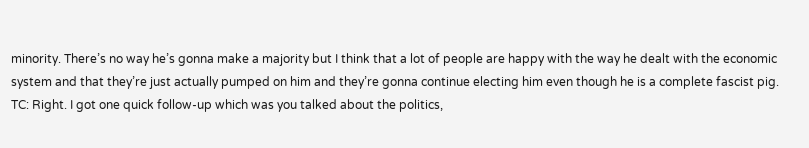minority. There’s no way he’s gonna make a majority but I think that a lot of people are happy with the way he dealt with the economic system and that they’re just actually pumped on him and they’re gonna continue electing him even though he is a complete fascist pig.
TC: Right. I got one quick follow-up which was you talked about the politics,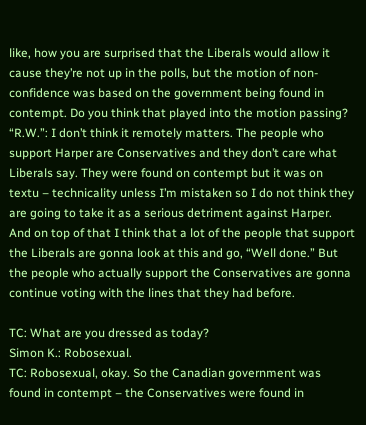like, how you are surprised that the Liberals would allow it cause they’re not up in the polls, but the motion of non-confidence was based on the government being found in contempt. Do you think that played into the motion passing?
“R.W.”: I don’t think it remotely matters. The people who support Harper are Conservatives and they don’t care what Liberals say. They were found on contempt but it was on textu – technicality unless I’m mistaken so I do not think they are going to take it as a serious detriment against Harper. And on top of that I think that a lot of the people that support the Liberals are gonna look at this and go, “Well done.” But the people who actually support the Conservatives are gonna continue voting with the lines that they had before.

TC: What are you dressed as today?
Simon K.: Robosexual.
TC: Robosexual, okay. So the Canadian government was found in contempt – the Conservatives were found in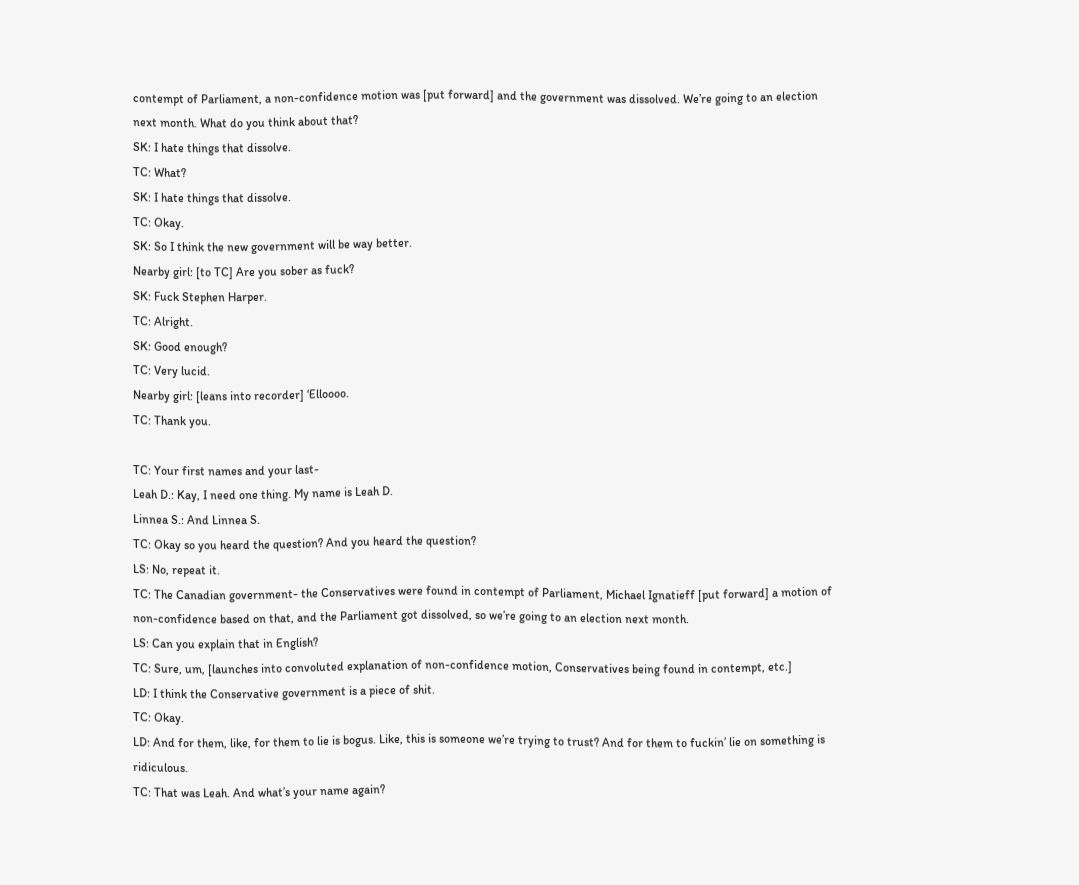contempt of Parliament, a non-confidence motion was [put forward] and the government was dissolved. We’re going to an election next month. What do you think about that?
SK: I hate things that dissolve.
TC: What?
SK: I hate things that dissolve.
TC: Okay.
SK: So I think the new government will be way better.
Nearby girl: [to TC] Are you sober as fuck?
SK: Fuck Stephen Harper.
TC: Alright.
SK: Good enough?
TC: Very lucid.
Nearby girl: [leans into recorder] ‘Elloooo.
TC: Thank you.

TC: Your first names and your last-
Leah D.: Kay, I need one thing. My name is Leah D.
Linnea S.: And Linnea S.
TC: Okay so you heard the question? And you heard the question?
LS: No, repeat it.
TC: The Canadian government- the Conservatives were found in contempt of Parliament, Michael Ignatieff [put forward] a motion of non-confidence based on that, and the Parliament got dissolved, so we’re going to an election next month.
LS: Can you explain that in English?
TC: Sure, um, [launches into convoluted explanation of non-confidence motion, Conservatives being found in contempt, etc.]
LD: I think the Conservative government is a piece of shit.
TC: Okay.
LD: And for them, like, for them to lie is bogus. Like, this is someone we’re trying to trust? And for them to fuckin’ lie on something is ridiculous.
TC: That was Leah. And what’s your name again?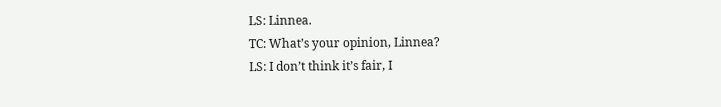LS: Linnea.
TC: What’s your opinion, Linnea?
LS: I don’t think it’s fair, I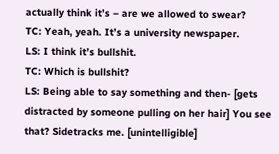actually think it’s – are we allowed to swear?
TC: Yeah, yeah. It’s a university newspaper.
LS: I think it’s bullshit.
TC: Which is bullshit?
LS: Being able to say something and then- [gets distracted by someone pulling on her hair] You see that? Sidetracks me. [unintelligible]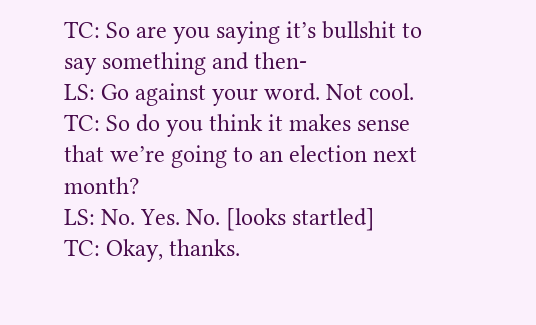TC: So are you saying it’s bullshit to say something and then-
LS: Go against your word. Not cool.
TC: So do you think it makes sense that we’re going to an election next month?
LS: No. Yes. No. [looks startled]
TC: Okay, thanks.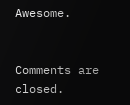Awesome.


Comments are closed.